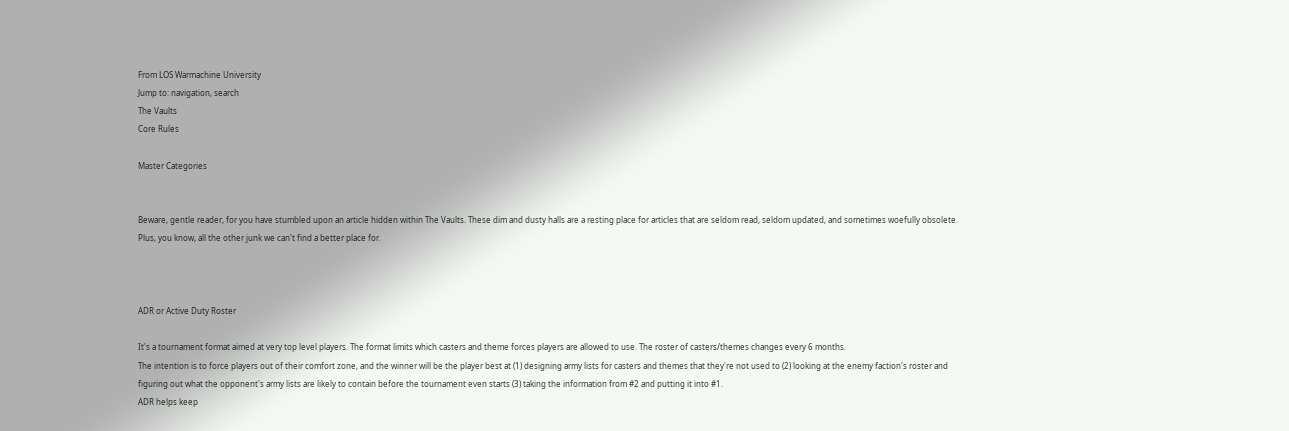From LOS Warmachine University
Jump to: navigation, search
The Vaults
Core Rules

Master Categories


Beware, gentle reader, for you have stumbled upon an article hidden within The Vaults. These dim and dusty halls are a resting place for articles that are seldom read, seldom updated, and sometimes woefully obsolete. Plus, you know, all the other junk we can't find a better place for.



ADR or Active Duty Roster

It's a tournament format aimed at very top level players. The format limits which casters and theme forces players are allowed to use. The roster of casters/themes changes every 6 months.
The intention is to force players out of their comfort zone, and the winner will be the player best at (1) designing army lists for casters and themes that they're not used to (2) looking at the enemy faction's roster and figuring out what the opponent's army lists are likely to contain before the tournament even starts (3) taking the information from #2 and putting it into #1.
ADR helps keep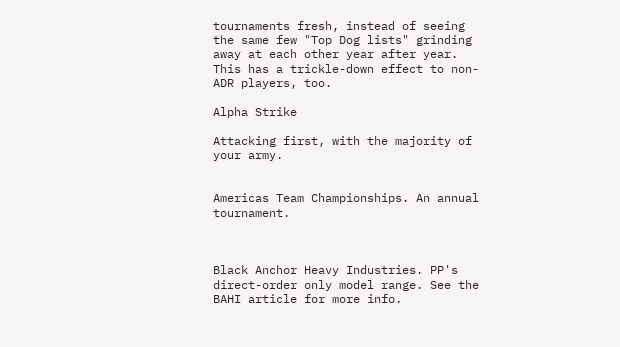tournaments fresh, instead of seeing the same few "Top Dog lists" grinding away at each other year after year. This has a trickle-down effect to non-ADR players, too.

Alpha Strike

Attacking first, with the majority of your army.


Americas Team Championships. An annual tournament.



Black Anchor Heavy Industries. PP's direct-order only model range. See the BAHI article for more info.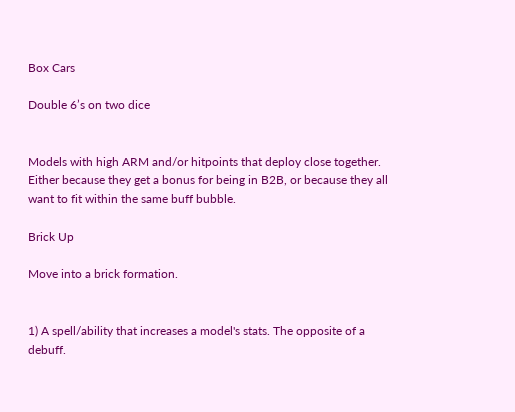Box Cars

Double 6’s on two dice


Models with high ARM and/or hitpoints that deploy close together. Either because they get a bonus for being in B2B, or because they all want to fit within the same buff bubble.

Brick Up

Move into a brick formation.


1) A spell/ability that increases a model's stats. The opposite of a debuff.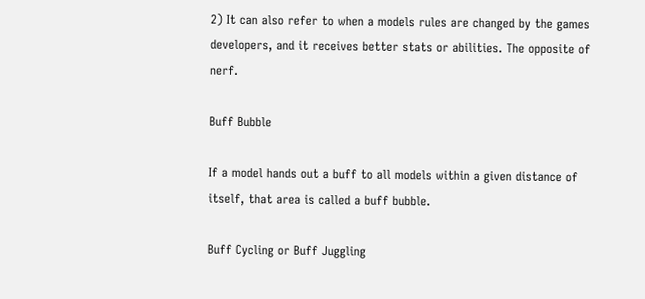2) It can also refer to when a models rules are changed by the games developers, and it receives better stats or abilities. The opposite of nerf.

Buff Bubble

If a model hands out a buff to all models within a given distance of itself, that area is called a buff bubble.

Buff Cycling or Buff Juggling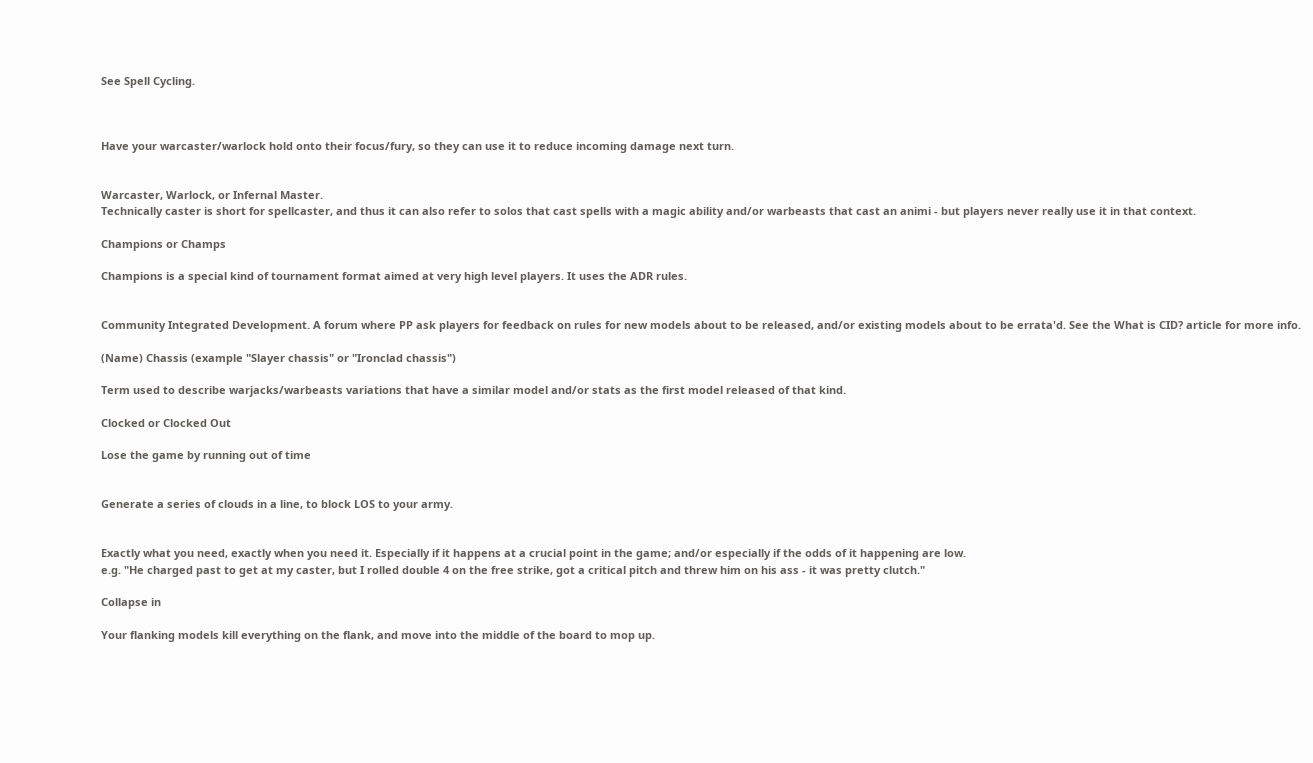See Spell Cycling.



Have your warcaster/warlock hold onto their focus/fury, so they can use it to reduce incoming damage next turn.


Warcaster, Warlock, or Infernal Master.
Technically caster is short for spellcaster, and thus it can also refer to solos that cast spells with a magic ability and/or warbeasts that cast an animi - but players never really use it in that context.

Champions or Champs

Champions is a special kind of tournament format aimed at very high level players. It uses the ADR rules.


Community Integrated Development. A forum where PP ask players for feedback on rules for new models about to be released, and/or existing models about to be errata'd. See the What is CID? article for more info.

(Name) Chassis (example "Slayer chassis" or "Ironclad chassis")

Term used to describe warjacks/warbeasts variations that have a similar model and/or stats as the first model released of that kind.

Clocked or Clocked Out

Lose the game by running out of time


Generate a series of clouds in a line, to block LOS to your army.


Exactly what you need, exactly when you need it. Especially if it happens at a crucial point in the game; and/or especially if the odds of it happening are low.
e.g. "He charged past to get at my caster, but I rolled double 4 on the free strike, got a critical pitch and threw him on his ass - it was pretty clutch."

Collapse in

Your flanking models kill everything on the flank, and move into the middle of the board to mop up.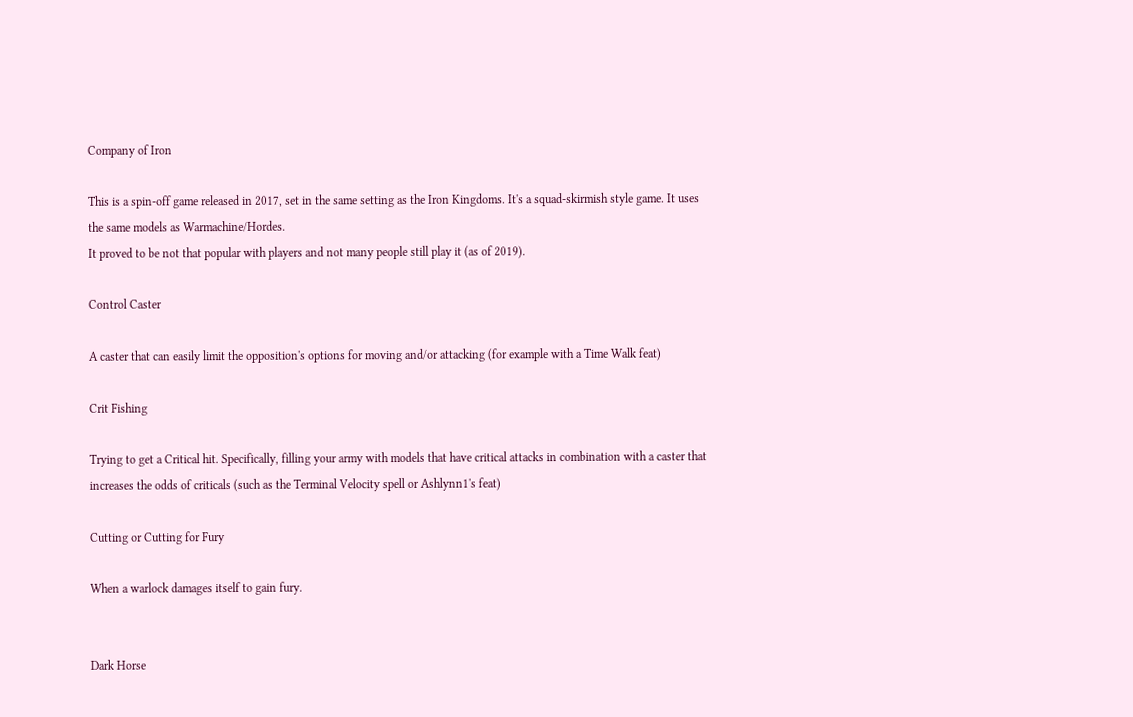Company of Iron

This is a spin-off game released in 2017, set in the same setting as the Iron Kingdoms. It's a squad-skirmish style game. It uses the same models as Warmachine/Hordes.
It proved to be not that popular with players and not many people still play it (as of 2019).

Control Caster

A caster that can easily limit the opposition's options for moving and/or attacking (for example with a Time Walk feat)

Crit Fishing

Trying to get a Critical hit. Specifically, filling your army with models that have critical attacks in combination with a caster that increases the odds of criticals (such as the Terminal Velocity spell or Ashlynn1's feat)

Cutting or Cutting for Fury

When a warlock damages itself to gain fury.


Dark Horse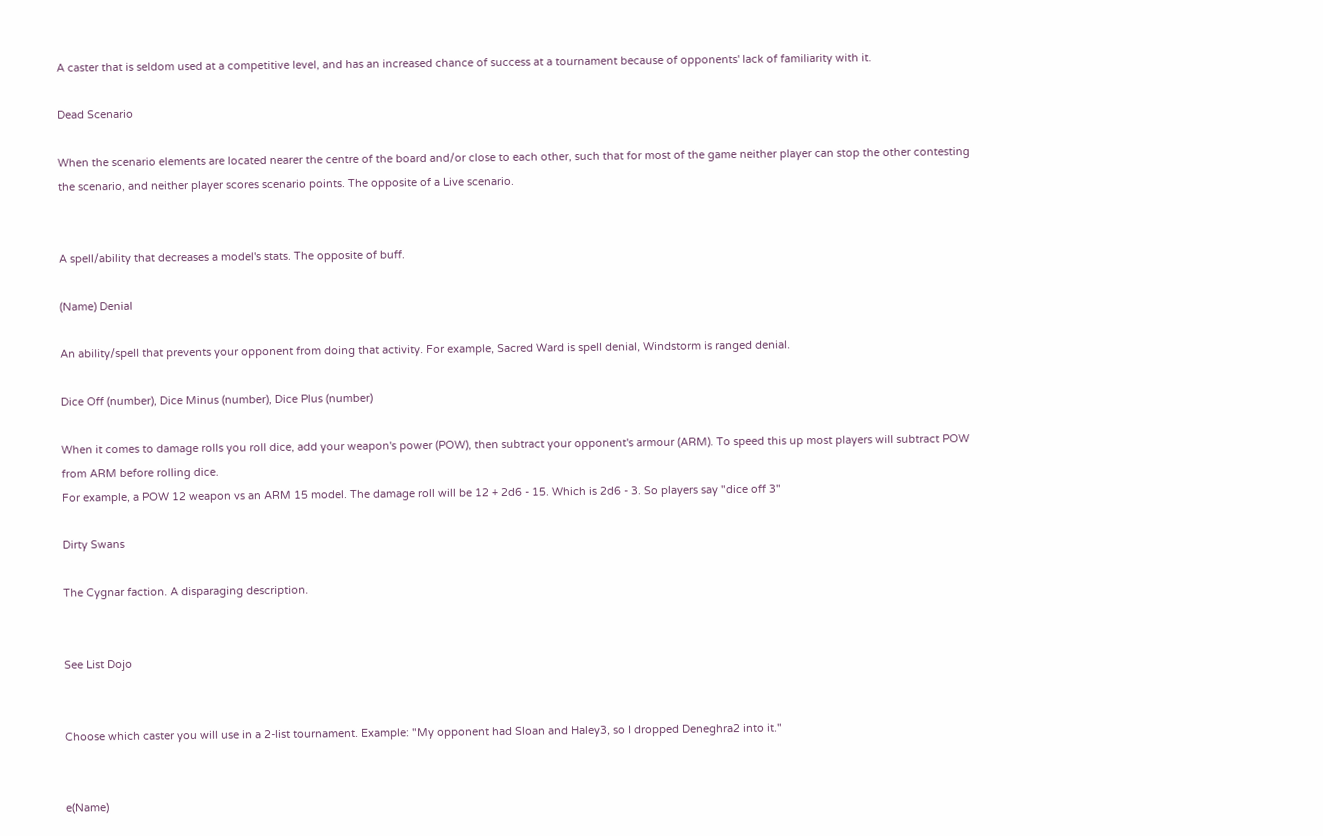A caster that is seldom used at a competitive level, and has an increased chance of success at a tournament because of opponents' lack of familiarity with it.

Dead Scenario

When the scenario elements are located nearer the centre of the board and/or close to each other, such that for most of the game neither player can stop the other contesting the scenario, and neither player scores scenario points. The opposite of a Live scenario.


A spell/ability that decreases a model's stats. The opposite of buff.

(Name) Denial

An ability/spell that prevents your opponent from doing that activity. For example, Sacred Ward is spell denial, Windstorm is ranged denial.

Dice Off (number), Dice Minus (number), Dice Plus (number)

When it comes to damage rolls you roll dice, add your weapon's power (POW), then subtract your opponent's armour (ARM). To speed this up most players will subtract POW from ARM before rolling dice.
For example, a POW 12 weapon vs an ARM 15 model. The damage roll will be 12 + 2d6 - 15. Which is 2d6 - 3. So players say "dice off 3"

Dirty Swans

The Cygnar faction. A disparaging description.


See List Dojo


Choose which caster you will use in a 2-list tournament. Example: "My opponent had Sloan and Haley3, so I dropped Deneghra2 into it."


e(Name)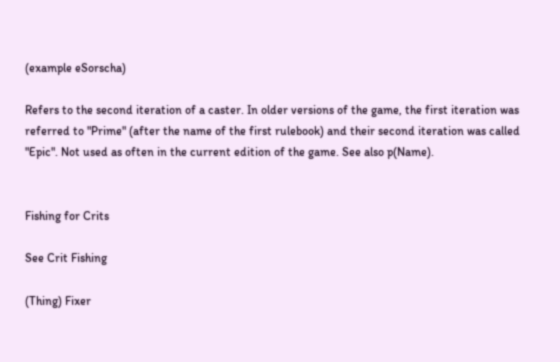(example eSorscha)

Refers to the second iteration of a caster. In older versions of the game, the first iteration was referred to "Prime" (after the name of the first rulebook) and their second iteration was called "Epic". Not used as often in the current edition of the game. See also p(Name).


Fishing for Crits

See Crit Fishing

(Thing) Fixer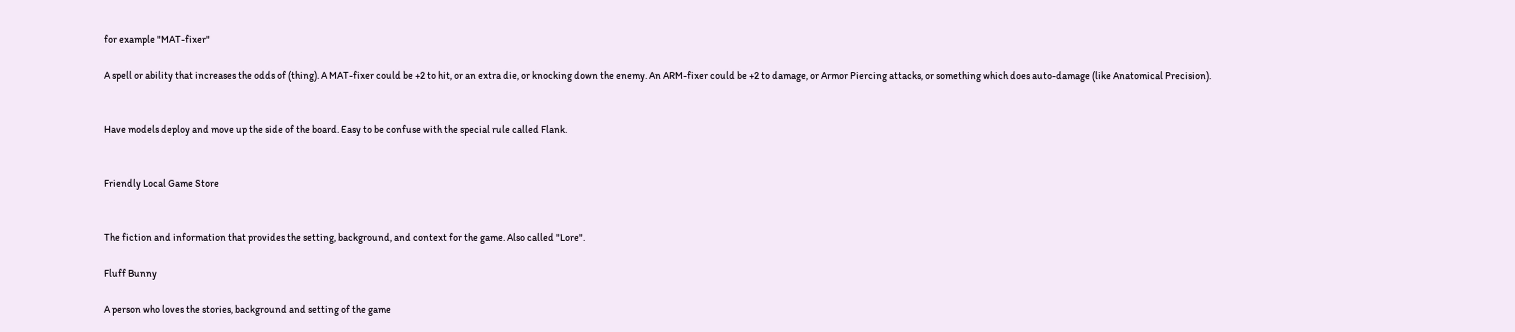for example "MAT-fixer"

A spell or ability that increases the odds of (thing). A MAT-fixer could be +2 to hit, or an extra die, or knocking down the enemy. An ARM-fixer could be +2 to damage, or Armor Piercing attacks, or something which does auto-damage (like Anatomical Precision).


Have models deploy and move up the side of the board. Easy to be confuse with the special rule called Flank.


Friendly Local Game Store


The fiction and information that provides the setting, background, and context for the game. Also called "Lore".

Fluff Bunny

A person who loves the stories, background and setting of the game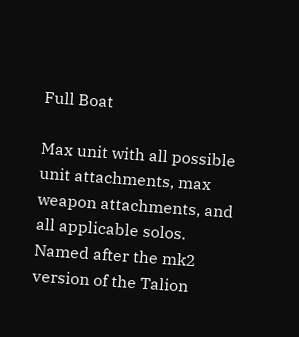Full Boat

Max unit with all possible unit attachments, max weapon attachments, and all applicable solos.
Named after the mk2 version of the Talion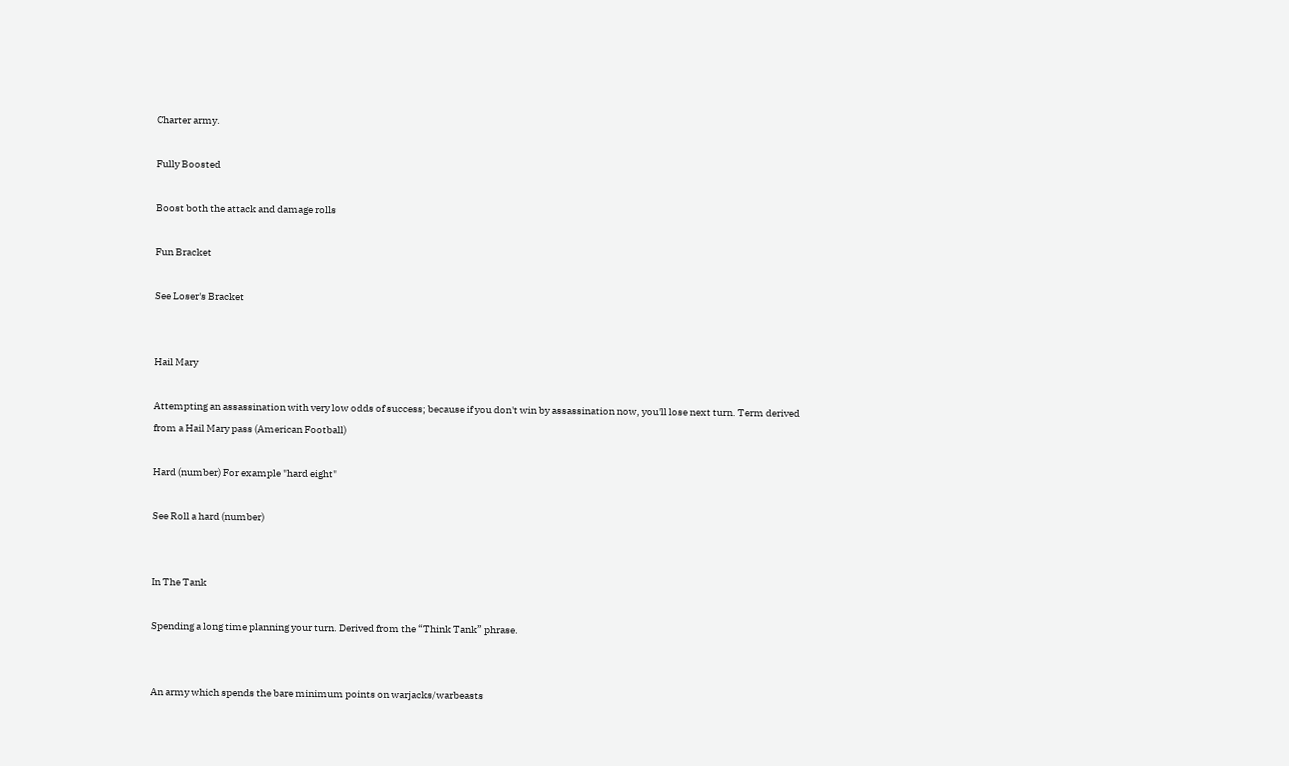Charter army.

Fully Boosted

Boost both the attack and damage rolls

Fun Bracket

See Loser's Bracket


Hail Mary

Attempting an assassination with very low odds of success; because if you don't win by assassination now, you'll lose next turn. Term derived from a Hail Mary pass (American Football)

Hard (number) For example "hard eight"

See Roll a hard (number)


In The Tank

Spending a long time planning your turn. Derived from the “Think Tank” phrase.


An army which spends the bare minimum points on warjacks/warbeasts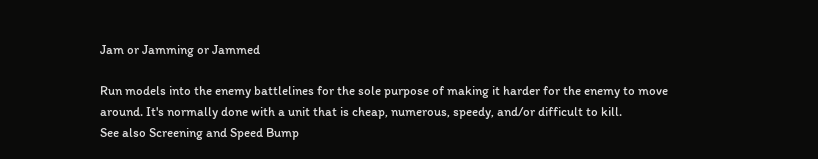Jam or Jamming or Jammed

Run models into the enemy battlelines for the sole purpose of making it harder for the enemy to move around. It's normally done with a unit that is cheap, numerous, speedy, and/or difficult to kill.
See also Screening and Speed Bump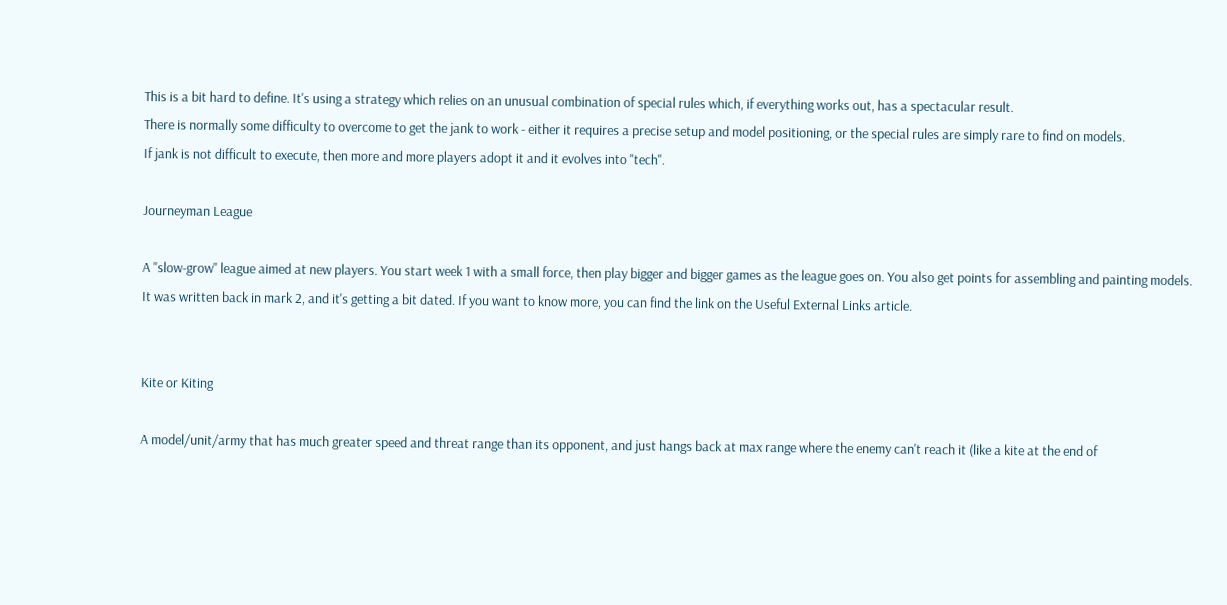This is a bit hard to define. It's using a strategy which relies on an unusual combination of special rules which, if everything works out, has a spectacular result.
There is normally some difficulty to overcome to get the jank to work - either it requires a precise setup and model positioning, or the special rules are simply rare to find on models.
If jank is not difficult to execute, then more and more players adopt it and it evolves into "tech".

Journeyman League

A "slow-grow" league aimed at new players. You start week 1 with a small force, then play bigger and bigger games as the league goes on. You also get points for assembling and painting models.
It was written back in mark 2, and it's getting a bit dated. If you want to know more, you can find the link on the Useful External Links article.


Kite or Kiting

A model/unit/army that has much greater speed and threat range than its opponent, and just hangs back at max range where the enemy can't reach it (like a kite at the end of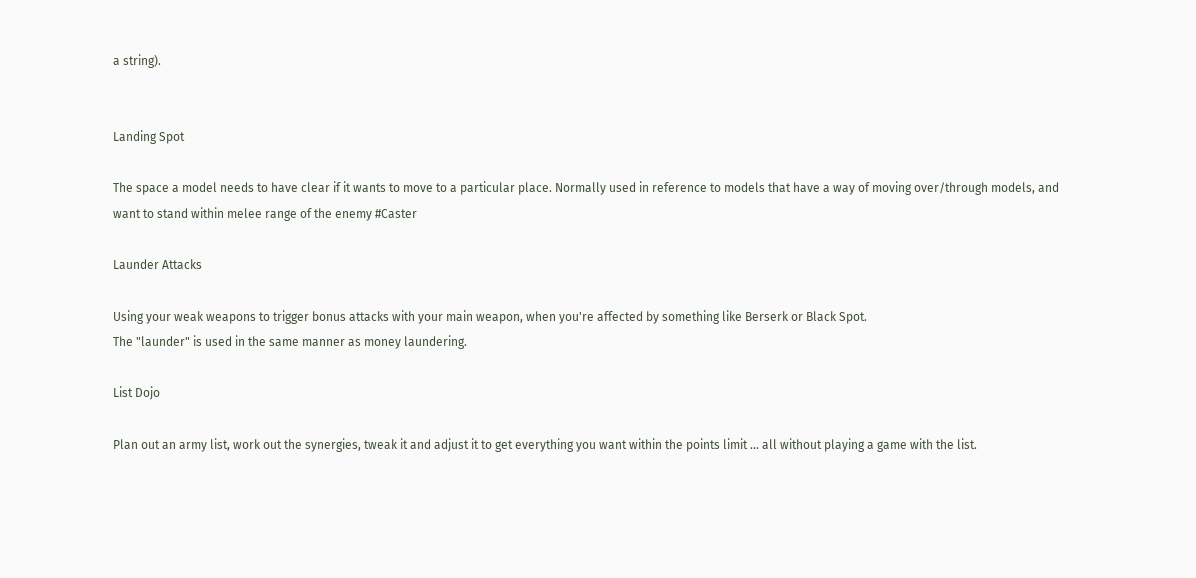a string).


Landing Spot

The space a model needs to have clear if it wants to move to a particular place. Normally used in reference to models that have a way of moving over/through models, and want to stand within melee range of the enemy #Caster

Launder Attacks

Using your weak weapons to trigger bonus attacks with your main weapon, when you're affected by something like Berserk or Black Spot.
The "launder" is used in the same manner as money laundering.

List Dojo

Plan out an army list, work out the synergies, tweak it and adjust it to get everything you want within the points limit ... all without playing a game with the list.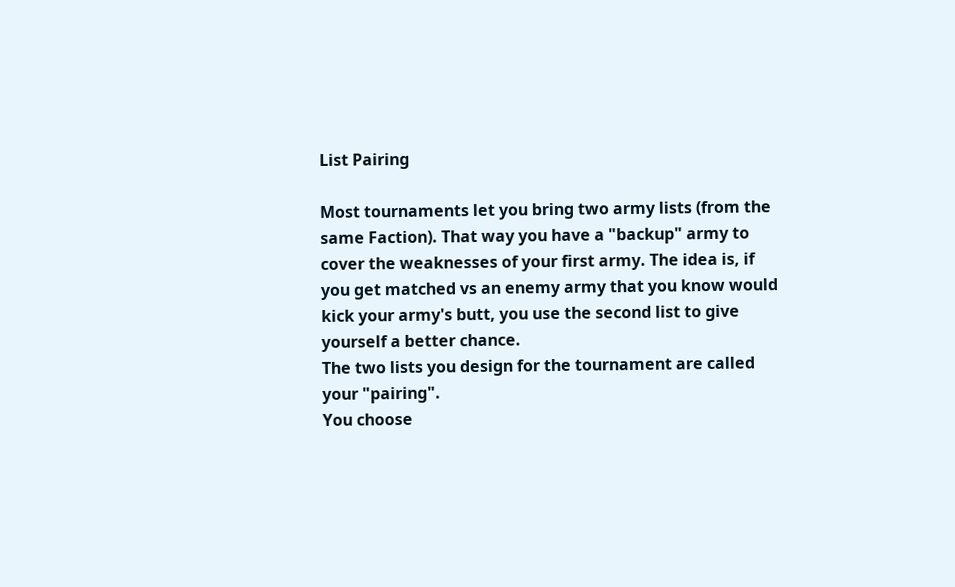List Pairing

Most tournaments let you bring two army lists (from the same Faction). That way you have a "backup" army to cover the weaknesses of your first army. The idea is, if you get matched vs an enemy army that you know would kick your army's butt, you use the second list to give yourself a better chance.
The two lists you design for the tournament are called your "pairing".
You choose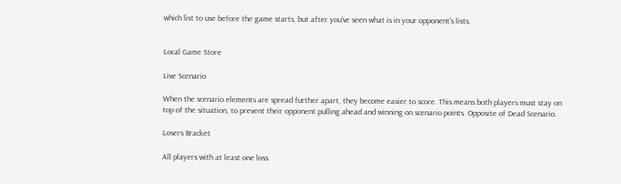which list to use before the game starts, but after you've seen what is in your opponent's lists.


Local Game Store

Live Scenario

When the scenario elements are spread further apart, they become easier to score. This means both players must stay on top of the situation, to prevent their opponent pulling ahead and winning on scenario points. Opposite of Dead Scenario.

Losers Bracket

All players with at least one loss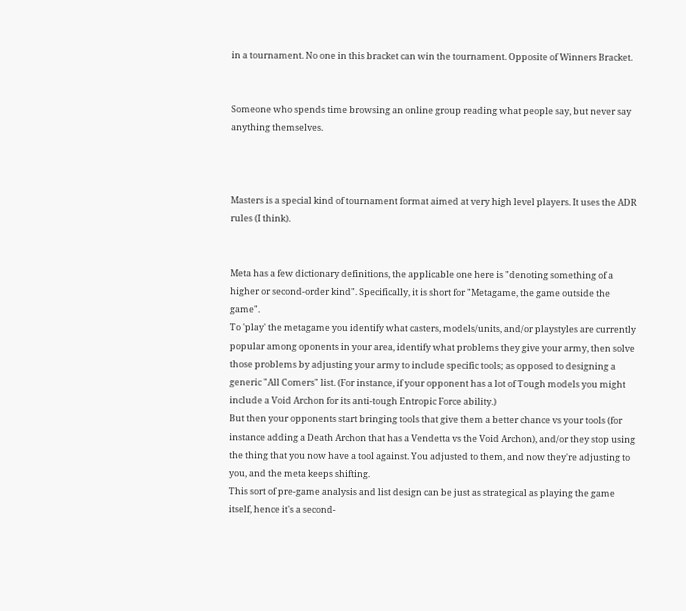in a tournament. No one in this bracket can win the tournament. Opposite of Winners Bracket.


Someone who spends time browsing an online group reading what people say, but never say anything themselves.



Masters is a special kind of tournament format aimed at very high level players. It uses the ADR rules (I think).


Meta has a few dictionary definitions, the applicable one here is "denoting something of a higher or second-order kind". Specifically, it is short for "Metagame, the game outside the game".
To 'play' the metagame you identify what casters, models/units, and/or playstyles are currently popular among oponents in your area, identify what problems they give your army, then solve those problems by adjusting your army to include specific tools; as opposed to designing a generic "All Comers" list. (For instance, if your opponent has a lot of Tough models you might include a Void Archon for its anti-tough Entropic Force ability.)
But then your opponents start bringing tools that give them a better chance vs your tools (for instance adding a Death Archon that has a Vendetta vs the Void Archon), and/or they stop using the thing that you now have a tool against. You adjusted to them, and now they're adjusting to you, and the meta keeps shifting.
This sort of pre-game analysis and list design can be just as strategical as playing the game itself, hence it's a second-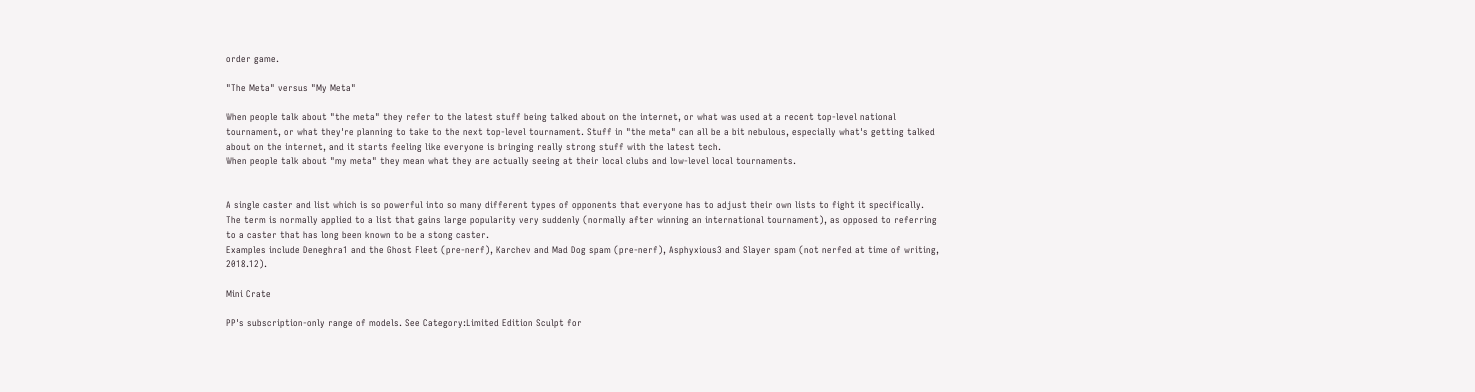order game.

"The Meta" versus "My Meta"

When people talk about "the meta" they refer to the latest stuff being talked about on the internet, or what was used at a recent top-level national tournament, or what they're planning to take to the next top-level tournament. Stuff in "the meta" can all be a bit nebulous, especially what's getting talked about on the internet, and it starts feeling like everyone is bringing really strong stuff with the latest tech.
When people talk about "my meta" they mean what they are actually seeing at their local clubs and low-level local tournaments.


A single caster and list which is so powerful into so many different types of opponents that everyone has to adjust their own lists to fight it specifically.
The term is normally applied to a list that gains large popularity very suddenly (normally after winning an international tournament), as opposed to referring to a caster that has long been known to be a stong caster.
Examples include Deneghra1 and the Ghost Fleet (pre-nerf), Karchev and Mad Dog spam (pre-nerf), Asphyxious3 and Slayer spam (not nerfed at time of writing, 2018.12).

Mini Crate

PP's subscription-only range of models. See Category:Limited Edition Sculpt for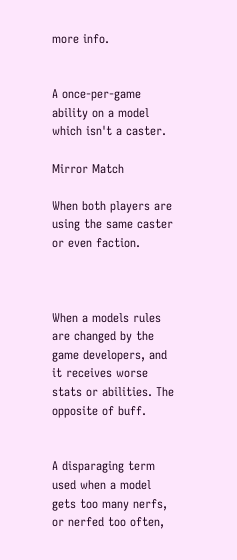more info.


A once-per-game ability on a model which isn't a caster.

Mirror Match

When both players are using the same caster or even faction.



When a models rules are changed by the game developers, and it receives worse stats or abilities. The opposite of buff.


A disparaging term used when a model gets too many nerfs, or nerfed too often,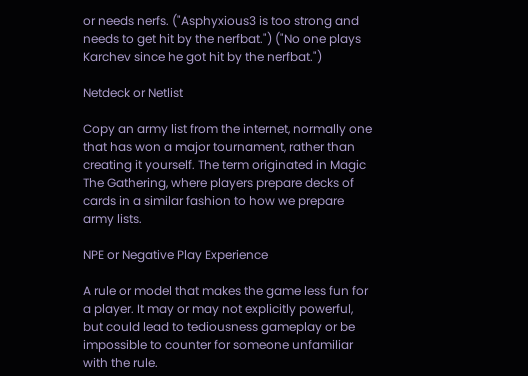or needs nerfs. ("Asphyxious3 is too strong and needs to get hit by the nerfbat.") ("No one plays Karchev since he got hit by the nerfbat.")

Netdeck or Netlist

Copy an army list from the internet, normally one that has won a major tournament, rather than creating it yourself. The term originated in Magic The Gathering, where players prepare decks of cards in a similar fashion to how we prepare army lists.

NPE or Negative Play Experience

A rule or model that makes the game less fun for a player. It may or may not explicitly powerful, but could lead to tediousness gameplay or be impossible to counter for someone unfamiliar with the rule.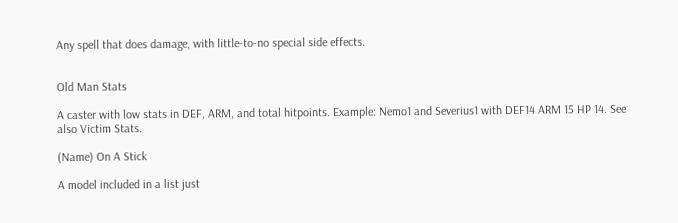Any spell that does damage, with little-to-no special side effects.


Old Man Stats

A caster with low stats in DEF, ARM, and total hitpoints. Example: Nemo1 and Severius1 with DEF14 ARM 15 HP 14. See also Victim Stats.

(Name) On A Stick

A model included in a list just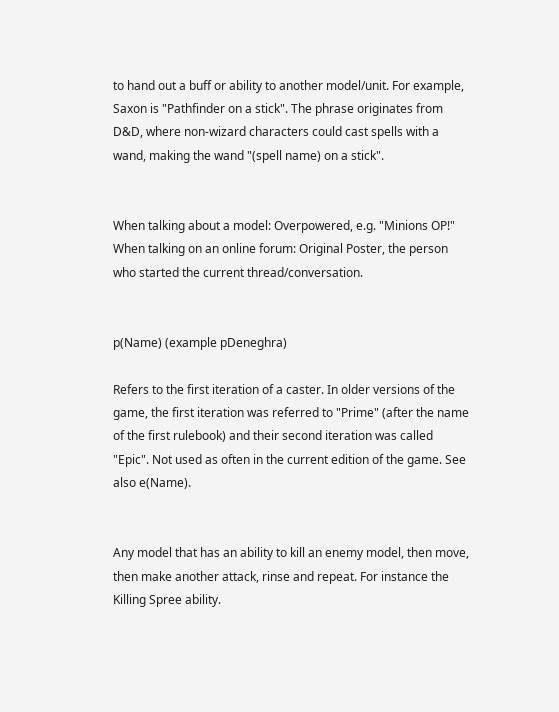to hand out a buff or ability to another model/unit. For example, Saxon is "Pathfinder on a stick". The phrase originates from D&D, where non-wizard characters could cast spells with a wand, making the wand "(spell name) on a stick".


When talking about a model: Overpowered, e.g. "Minions OP!"
When talking on an online forum: Original Poster, the person who started the current thread/conversation.


p(Name) (example pDeneghra)

Refers to the first iteration of a caster. In older versions of the game, the first iteration was referred to "Prime" (after the name of the first rulebook) and their second iteration was called "Epic". Not used as often in the current edition of the game. See also e(Name).


Any model that has an ability to kill an enemy model, then move, then make another attack, rinse and repeat. For instance the Killing Spree ability.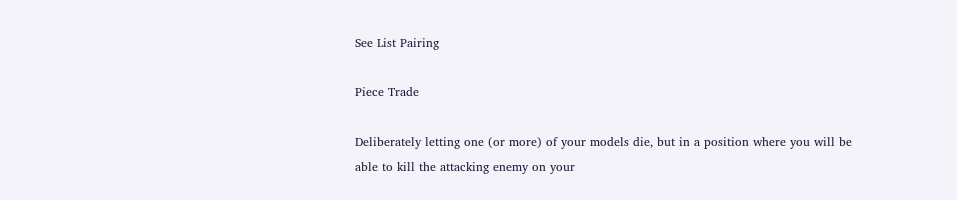See List Pairing

Piece Trade

Deliberately letting one (or more) of your models die, but in a position where you will be able to kill the attacking enemy on your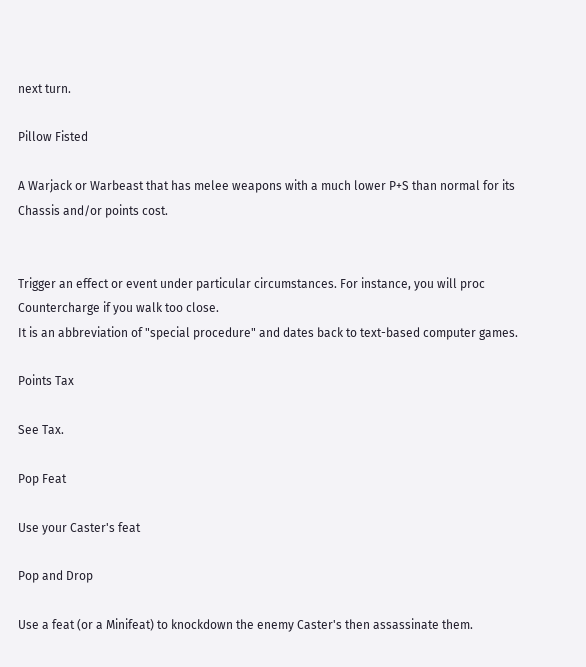next turn.

Pillow Fisted

A Warjack or Warbeast that has melee weapons with a much lower P+S than normal for its Chassis and/or points cost.


Trigger an effect or event under particular circumstances. For instance, you will proc Countercharge if you walk too close.
It is an abbreviation of "special procedure" and dates back to text-based computer games.

Points Tax

See Tax.

Pop Feat

Use your Caster's feat

Pop and Drop

Use a feat (or a Minifeat) to knockdown the enemy Caster's then assassinate them.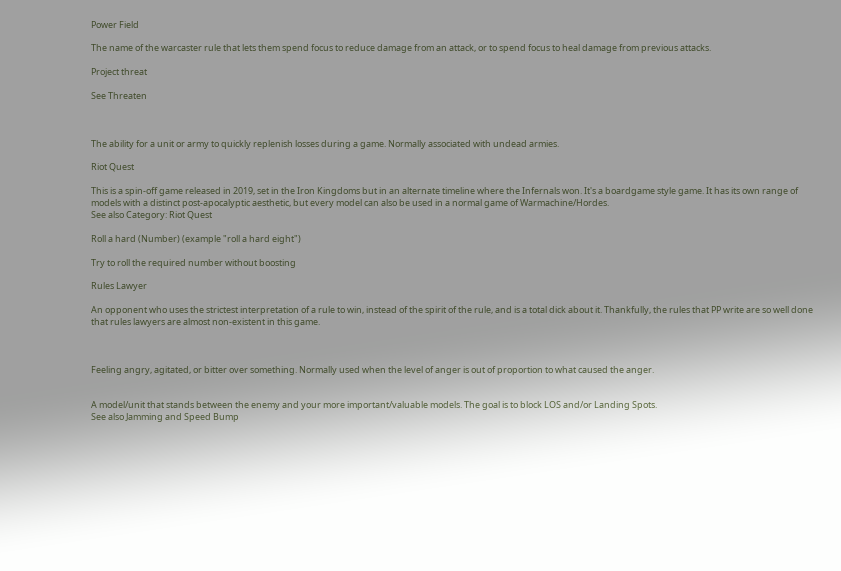Power Field

The name of the warcaster rule that lets them spend focus to reduce damage from an attack, or to spend focus to heal damage from previous attacks.

Project threat

See Threaten



The ability for a unit or army to quickly replenish losses during a game. Normally associated with undead armies.

Riot Quest

This is a spin-off game released in 2019, set in the Iron Kingdoms but in an alternate timeline where the Infernals won. It's a boardgame style game. It has its own range of models with a distinct post-apocalyptic aesthetic, but every model can also be used in a normal game of Warmachine/Hordes.
See also Category: Riot Quest

Roll a hard (Number) (example "roll a hard eight")

Try to roll the required number without boosting

Rules Lawyer

An opponent who uses the strictest interpretation of a rule to win, instead of the spirit of the rule, and is a total dick about it. Thankfully, the rules that PP write are so well done that rules lawyers are almost non-existent in this game.



Feeling angry, agitated, or bitter over something. Normally used when the level of anger is out of proportion to what caused the anger.


A model/unit that stands between the enemy and your more important/valuable models. The goal is to block LOS and/or Landing Spots.
See also Jamming and Speed Bump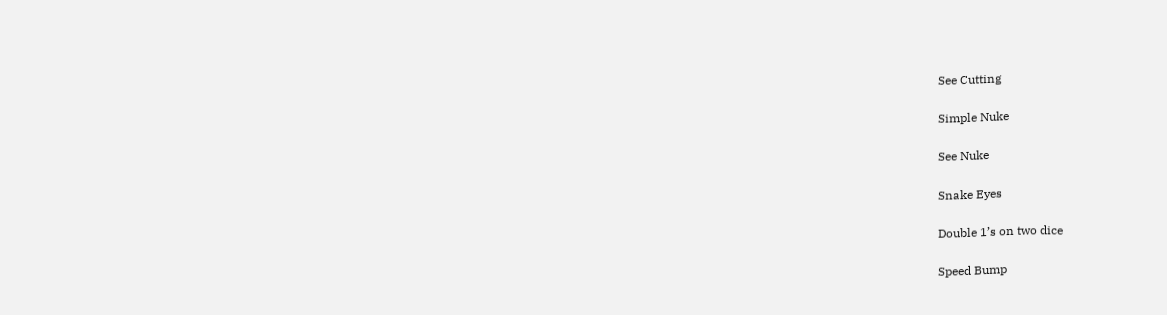See Cutting

Simple Nuke

See Nuke

Snake Eyes

Double 1’s on two dice

Speed Bump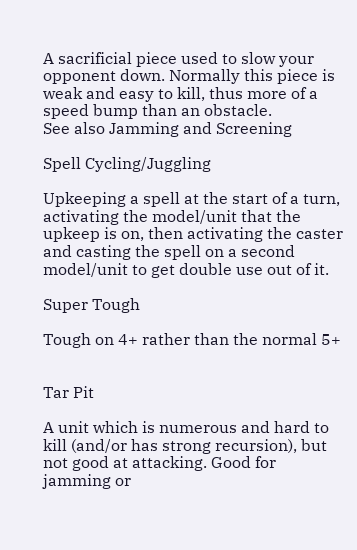A sacrificial piece used to slow your opponent down. Normally this piece is weak and easy to kill, thus more of a speed bump than an obstacle.
See also Jamming and Screening

Spell Cycling/Juggling

Upkeeping a spell at the start of a turn, activating the model/unit that the upkeep is on, then activating the caster and casting the spell on a second model/unit to get double use out of it.

Super Tough

Tough on 4+ rather than the normal 5+


Tar Pit

A unit which is numerous and hard to kill (and/or has strong recursion), but not good at attacking. Good for jamming or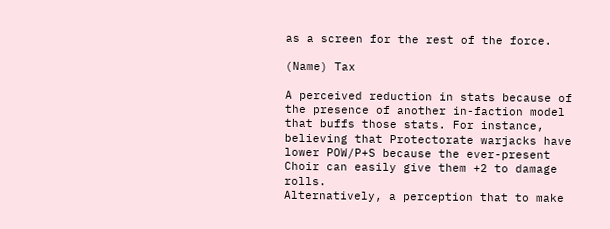as a screen for the rest of the force.

(Name) Tax

A perceived reduction in stats because of the presence of another in-faction model that buffs those stats. For instance, believing that Protectorate warjacks have lower POW/P+S because the ever-present Choir can easily give them +2 to damage rolls.
Alternatively, a perception that to make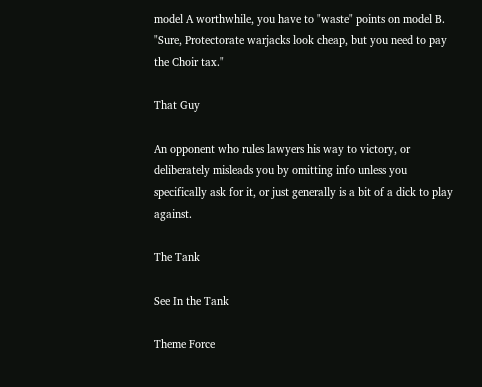model A worthwhile, you have to "waste" points on model B. "Sure, Protectorate warjacks look cheap, but you need to pay the Choir tax."

That Guy

An opponent who rules lawyers his way to victory, or deliberately misleads you by omitting info unless you specifically ask for it, or just generally is a bit of a dick to play against.

The Tank

See In the Tank

Theme Force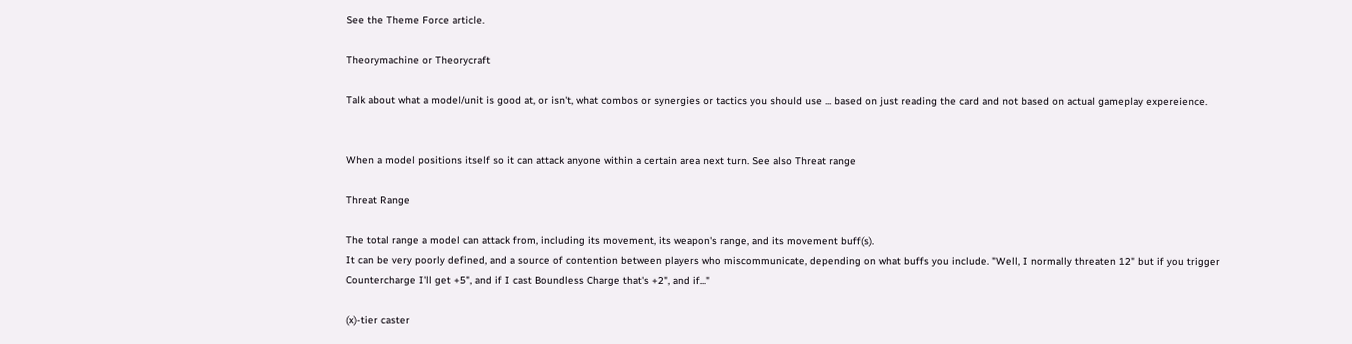See the Theme Force article.

Theorymachine or Theorycraft

Talk about what a model/unit is good at, or isn't, what combos or synergies or tactics you should use ... based on just reading the card and not based on actual gameplay expereience.


When a model positions itself so it can attack anyone within a certain area next turn. See also Threat range

Threat Range

The total range a model can attack from, including its movement, its weapon's range, and its movement buff(s).
It can be very poorly defined, and a source of contention between players who miscommunicate, depending on what buffs you include. "Well, I normally threaten 12" but if you trigger Countercharge I'll get +5", and if I cast Boundless Charge that's +2", and if..."

(x)-tier caster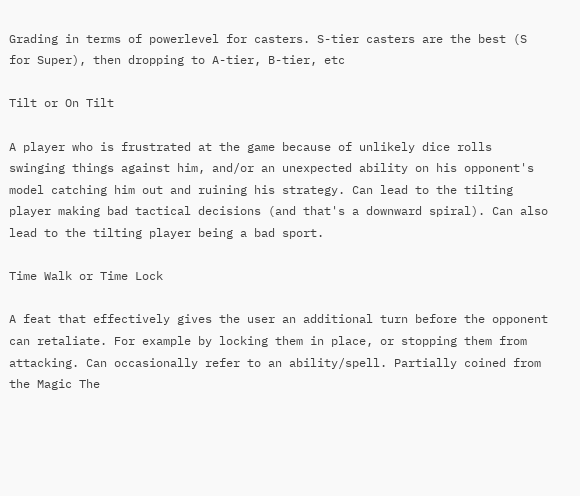Grading in terms of powerlevel for casters. S-tier casters are the best (S for Super), then dropping to A-tier, B-tier, etc

Tilt or On Tilt

A player who is frustrated at the game because of unlikely dice rolls swinging things against him, and/or an unexpected ability on his opponent's model catching him out and ruining his strategy. Can lead to the tilting player making bad tactical decisions (and that's a downward spiral). Can also lead to the tilting player being a bad sport.

Time Walk or Time Lock

A feat that effectively gives the user an additional turn before the opponent can retaliate. For example by locking them in place, or stopping them from attacking. Can occasionally refer to an ability/spell. Partially coined from the Magic The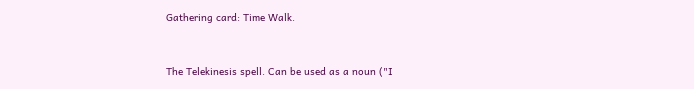Gathering card: Time Walk.


The Telekinesis spell. Can be used as a noun ("I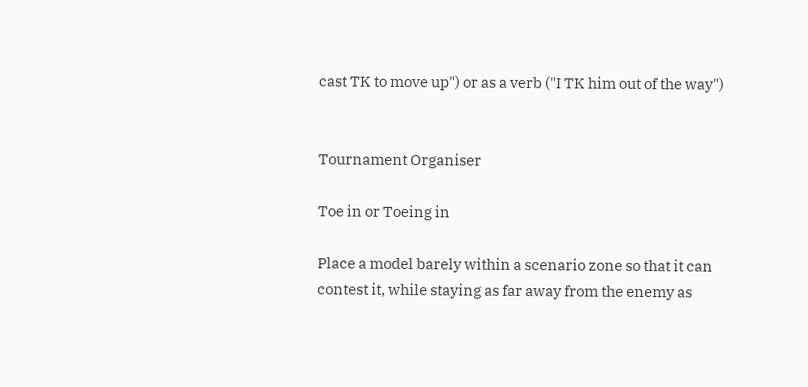cast TK to move up") or as a verb ("I TK him out of the way")


Tournament Organiser

Toe in or Toeing in

Place a model barely within a scenario zone so that it can contest it, while staying as far away from the enemy as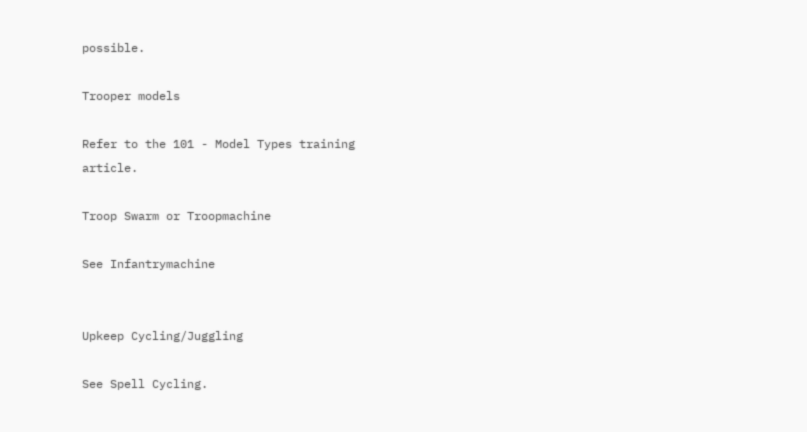possible.

Trooper models

Refer to the 101 - Model Types training article.

Troop Swarm or Troopmachine

See Infantrymachine


Upkeep Cycling/Juggling

See Spell Cycling.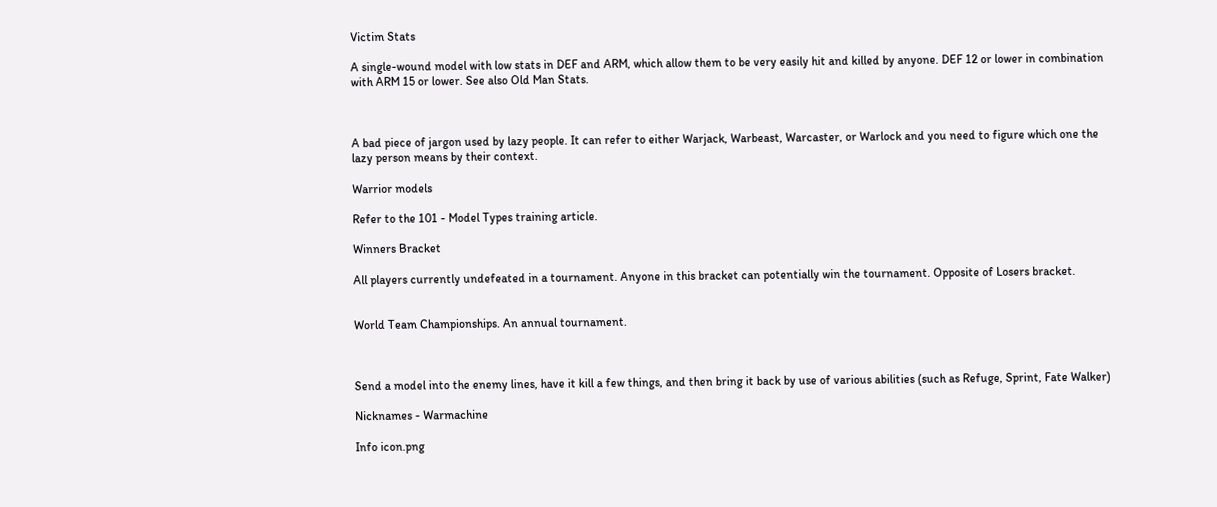Victim Stats

A single-wound model with low stats in DEF and ARM, which allow them to be very easily hit and killed by anyone. DEF 12 or lower in combination with ARM 15 or lower. See also Old Man Stats.



A bad piece of jargon used by lazy people. It can refer to either Warjack, Warbeast, Warcaster, or Warlock and you need to figure which one the lazy person means by their context.

Warrior models

Refer to the 101 - Model Types training article.

Winners Bracket

All players currently undefeated in a tournament. Anyone in this bracket can potentially win the tournament. Opposite of Losers bracket.


World Team Championships. An annual tournament.



Send a model into the enemy lines, have it kill a few things, and then bring it back by use of various abilities (such as Refuge, Sprint, Fate Walker)

Nicknames - Warmachine

Info icon.png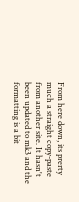From here down, its prerty much a straight copy-paste from another site. It hasn't been updated to mk3 and the formatting is a bit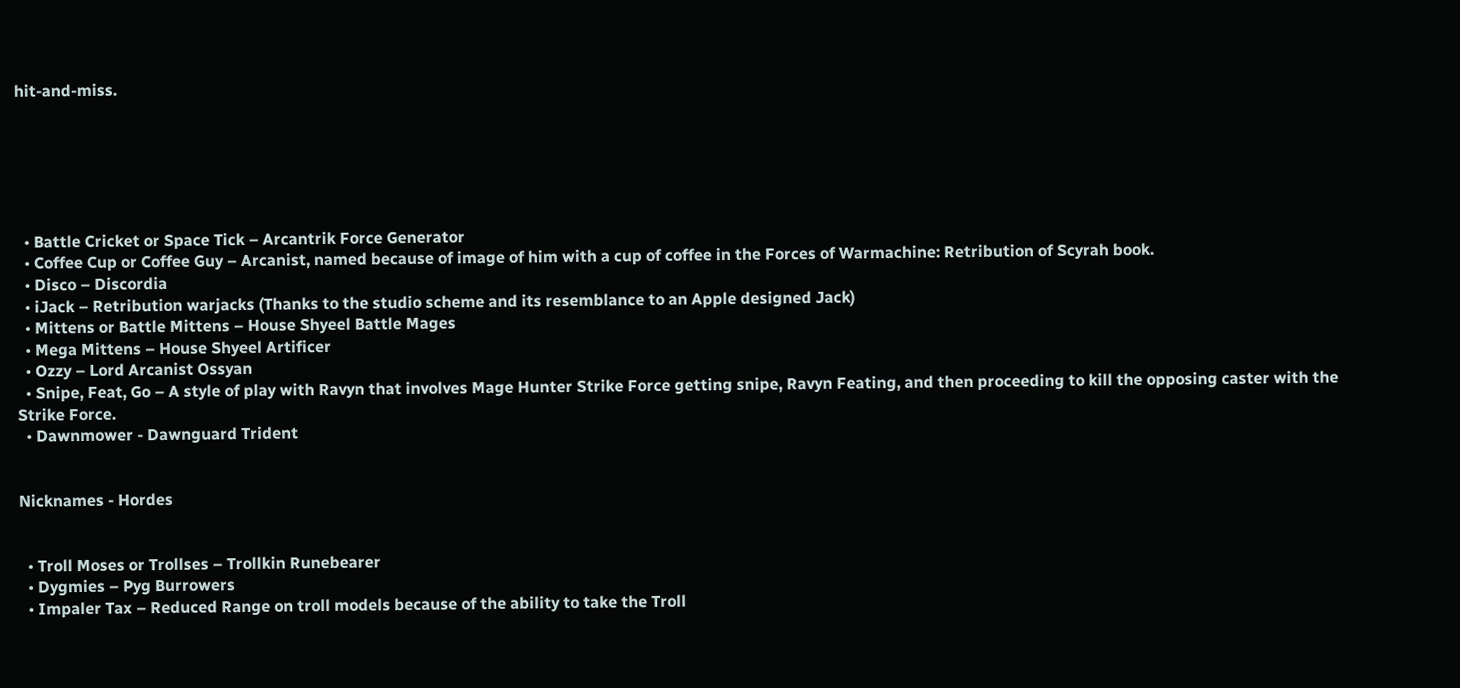hit-and-miss.






  • Battle Cricket or Space Tick – Arcantrik Force Generator
  • Coffee Cup or Coffee Guy – Arcanist, named because of image of him with a cup of coffee in the Forces of Warmachine: Retribution of Scyrah book.
  • Disco – Discordia
  • iJack – Retribution warjacks (Thanks to the studio scheme and its resemblance to an Apple designed Jack)
  • Mittens or Battle Mittens – House Shyeel Battle Mages
  • Mega Mittens – House Shyeel Artificer
  • Ozzy – Lord Arcanist Ossyan
  • Snipe, Feat, Go – A style of play with Ravyn that involves Mage Hunter Strike Force getting snipe, Ravyn Feating, and then proceeding to kill the opposing caster with the Strike Force.
  • Dawnmower - Dawnguard Trident


Nicknames - Hordes


  • Troll Moses or Trollses – Trollkin Runebearer
  • Dygmies – Pyg Burrowers
  • Impaler Tax – Reduced Range on troll models because of the ability to take the Troll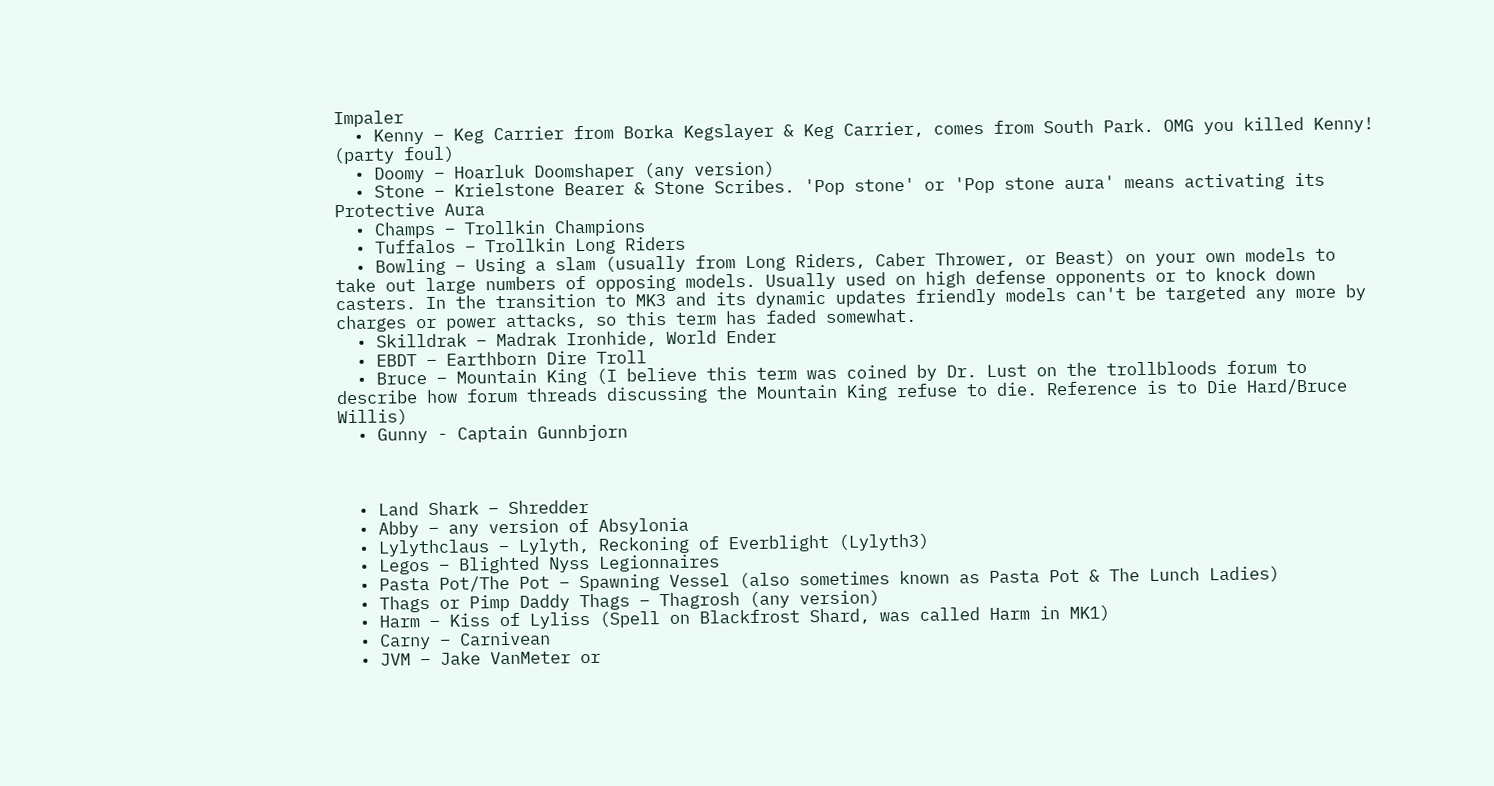Impaler
  • Kenny – Keg Carrier from Borka Kegslayer & Keg Carrier, comes from South Park. OMG you killed Kenny! (party foul)
  • Doomy – Hoarluk Doomshaper (any version)
  • Stone – Krielstone Bearer & Stone Scribes. 'Pop stone' or 'Pop stone aura' means activating its Protective Aura
  • Champs – Trollkin Champions
  • Tuffalos – Trollkin Long Riders
  • Bowling – Using a slam (usually from Long Riders, Caber Thrower, or Beast) on your own models to take out large numbers of opposing models. Usually used on high defense opponents or to knock down casters. In the transition to MK3 and its dynamic updates friendly models can't be targeted any more by charges or power attacks, so this term has faded somewhat.
  • Skilldrak – Madrak Ironhide, World Ender
  • EBDT – Earthborn Dire Troll
  • Bruce – Mountain King (I believe this term was coined by Dr. Lust on the trollbloods forum to describe how forum threads discussing the Mountain King refuse to die. Reference is to Die Hard/Bruce Willis)
  • Gunny - Captain Gunnbjorn



  • Land Shark – Shredder
  • Abby – any version of Absylonia
  • Lylythclaus – Lylyth, Reckoning of Everblight (Lylyth3)
  • Legos – Blighted Nyss Legionnaires
  • Pasta Pot/The Pot – Spawning Vessel (also sometimes known as Pasta Pot & The Lunch Ladies)
  • Thags or Pimp Daddy Thags – Thagrosh (any version)
  • Harm – Kiss of Lyliss (Spell on Blackfrost Shard, was called Harm in MK1)
  • Carny – Carnivean
  • JVM – Jake VanMeter or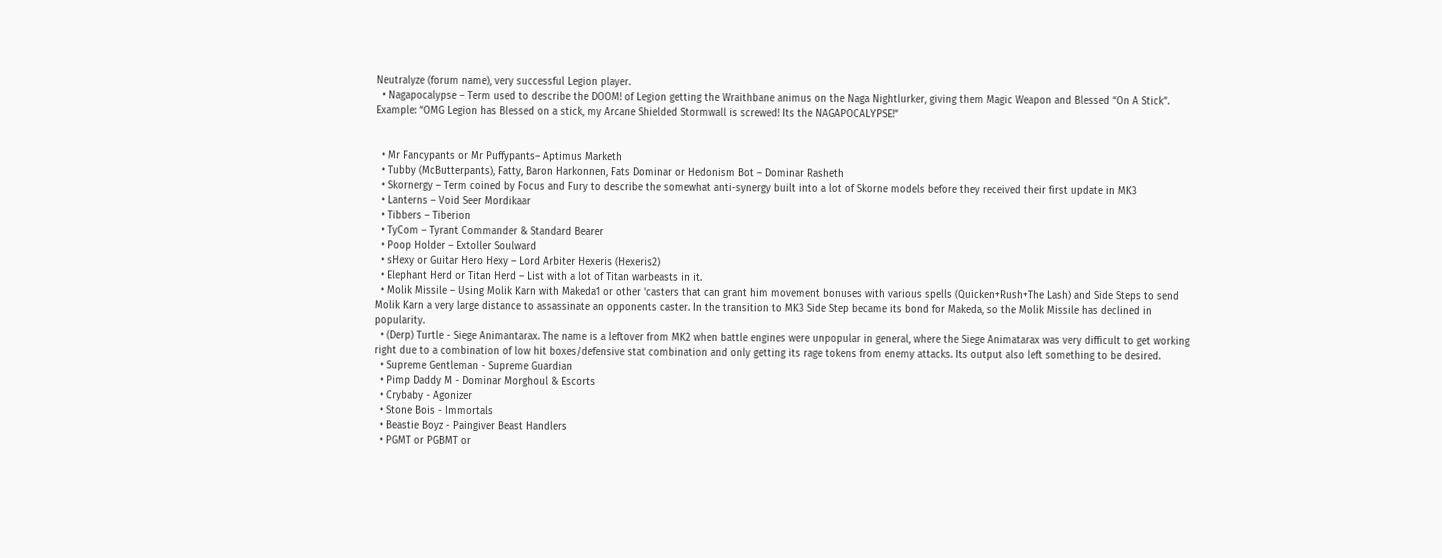Neutralyze (forum name), very successful Legion player.
  • Nagapocalypse – Term used to describe the DOOM! of Legion getting the Wraithbane animus on the Naga Nightlurker, giving them Magic Weapon and Blessed “On A Stick”. Example: “OMG Legion has Blessed on a stick, my Arcane Shielded Stormwall is screwed! Its the NAGAPOCALYPSE!”


  • Mr Fancypants or Mr Puffypants– Aptimus Marketh
  • Tubby (McButterpants), Fatty, Baron Harkonnen, Fats Dominar or Hedonism Bot – Dominar Rasheth
  • Skornergy – Term coined by Focus and Fury to describe the somewhat anti-synergy built into a lot of Skorne models before they received their first update in MK3
  • Lanterns – Void Seer Mordikaar
  • Tibbers – Tiberion
  • TyCom – Tyrant Commander & Standard Bearer
  • Poop Holder – Extoller Soulward
  • sHexy or Guitar Hero Hexy – Lord Arbiter Hexeris (Hexeris2)
  • Elephant Herd or Titan Herd – List with a lot of Titan warbeasts in it.
  • Molik Missile – Using Molik Karn with Makeda1 or other 'casters that can grant him movement bonuses with various spells (Quicken+Rush+The Lash) and Side Steps to send Molik Karn a very large distance to assassinate an opponents caster. In the transition to MK3 Side Step became its bond for Makeda, so the Molik Missile has declined in popularity.
  • (Derp) Turtle - Siege Animantarax. The name is a leftover from MK2 when battle engines were unpopular in general, where the Siege Animatarax was very difficult to get working right due to a combination of low hit boxes/defensive stat combination and only getting its rage tokens from enemy attacks. Its output also left something to be desired.
  • Supreme Gentleman - Supreme Guardian
  • Pimp Daddy M - Dominar Morghoul & Escorts
  • Crybaby - Agonizer
  • Stone Bois - Immortals
  • Beastie Boyz - Paingiver Beast Handlers
  • PGMT or PGBMT or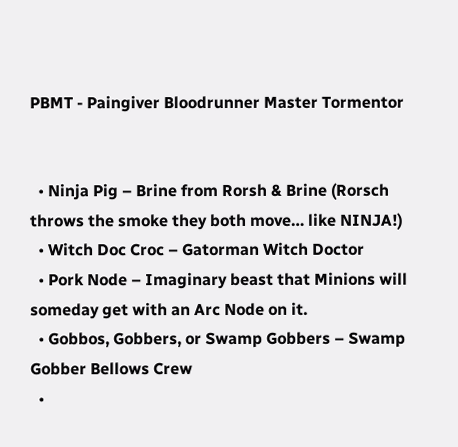PBMT - Paingiver Bloodrunner Master Tormentor


  • Ninja Pig – Brine from Rorsh & Brine (Rorsch throws the smoke they both move… like NINJA!)
  • Witch Doc Croc – Gatorman Witch Doctor
  • Pork Node – Imaginary beast that Minions will someday get with an Arc Node on it.
  • Gobbos, Gobbers, or Swamp Gobbers – Swamp Gobber Bellows Crew
  •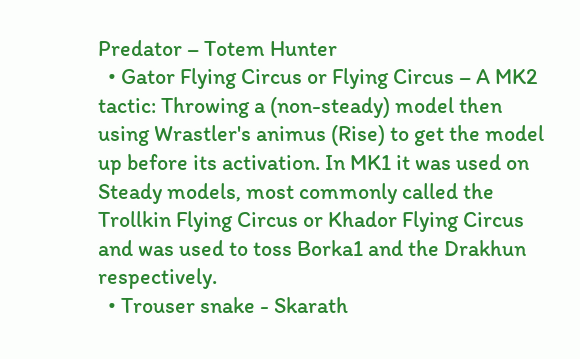Predator – Totem Hunter
  • Gator Flying Circus or Flying Circus – A MK2 tactic: Throwing a (non-steady) model then using Wrastler's animus (Rise) to get the model up before its activation. In MK1 it was used on Steady models, most commonly called the Trollkin Flying Circus or Khador Flying Circus and was used to toss Borka1 and the Drakhun respectively.
  • Trouser snake - Skarath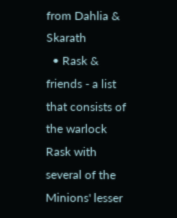from Dahlia & Skarath
  • Rask & friends - a list that consists of the warlock Rask with several of the Minions' lesser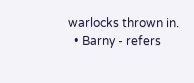warlocks thrown in.
  • Barny - refers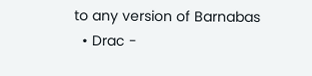to any version of Barnabas
  • Drac -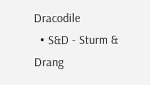Dracodile
  • S&D - Sturm & Drang